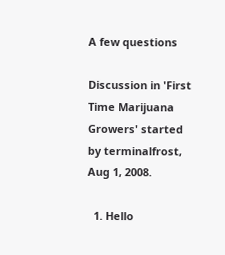A few questions

Discussion in 'First Time Marijuana Growers' started by terminalfrost, Aug 1, 2008.

  1. Hello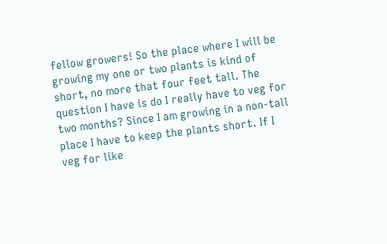fellow growers! So the place where I will be growing my one or two plants is kind of short, no more that four feet tall. The question I have is do I really have to veg for two months? Since I am growing in a non-tall place I have to keep the plants short. If I veg for like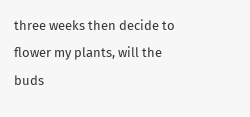three weeks then decide to flower my plants, will the buds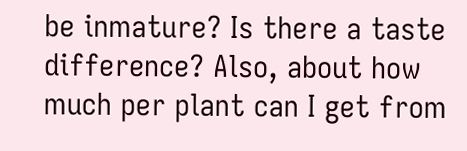be inmature? Is there a taste difference? Also, about how much per plant can I get from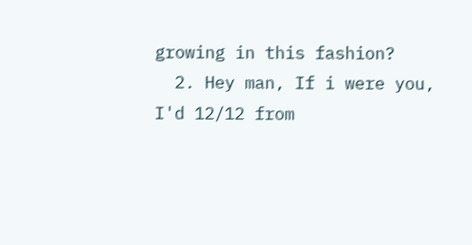growing in this fashion?
  2. Hey man, If i were you, I'd 12/12 from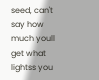seed, can't say how much youll get what lightss you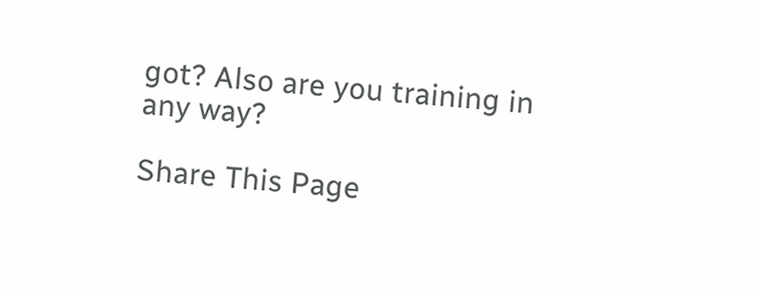got? Also are you training in any way?

Share This Page